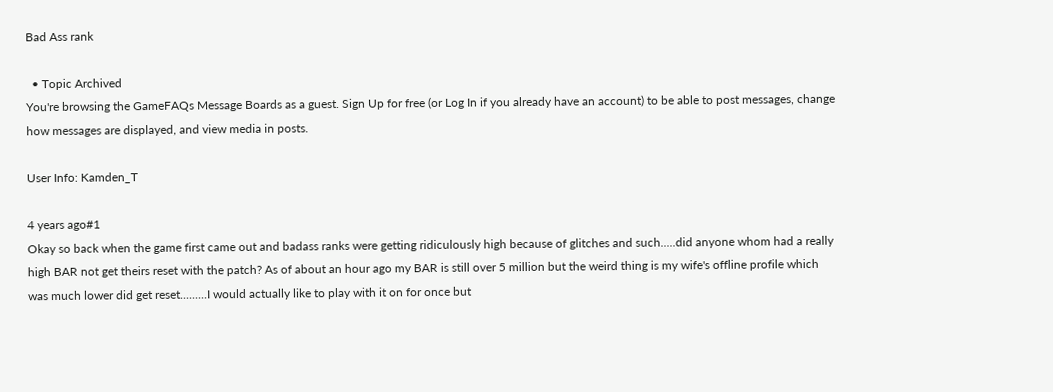Bad Ass rank

  • Topic Archived
You're browsing the GameFAQs Message Boards as a guest. Sign Up for free (or Log In if you already have an account) to be able to post messages, change how messages are displayed, and view media in posts.

User Info: Kamden_T

4 years ago#1
Okay so back when the game first came out and badass ranks were getting ridiculously high because of glitches and such.....did anyone whom had a really high BAR not get theirs reset with the patch? As of about an hour ago my BAR is still over 5 million but the weird thing is my wife's offline profile which was much lower did get reset.........I would actually like to play with it on for once but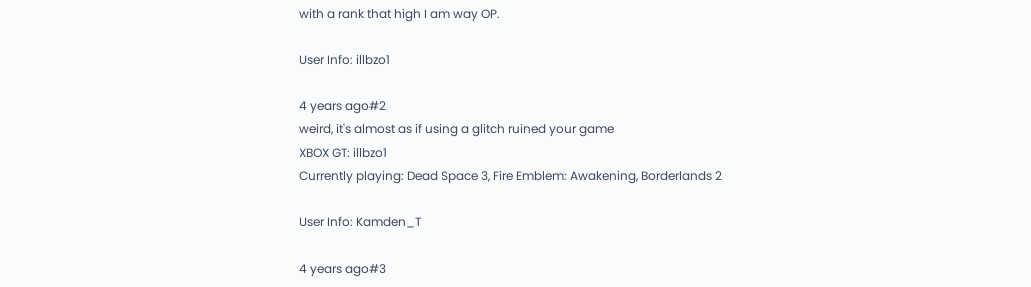with a rank that high I am way OP.

User Info: illbzo1

4 years ago#2
weird, it's almost as if using a glitch ruined your game
XBOX GT: illbzo1
Currently playing: Dead Space 3, Fire Emblem: Awakening, Borderlands 2

User Info: Kamden_T

4 years ago#3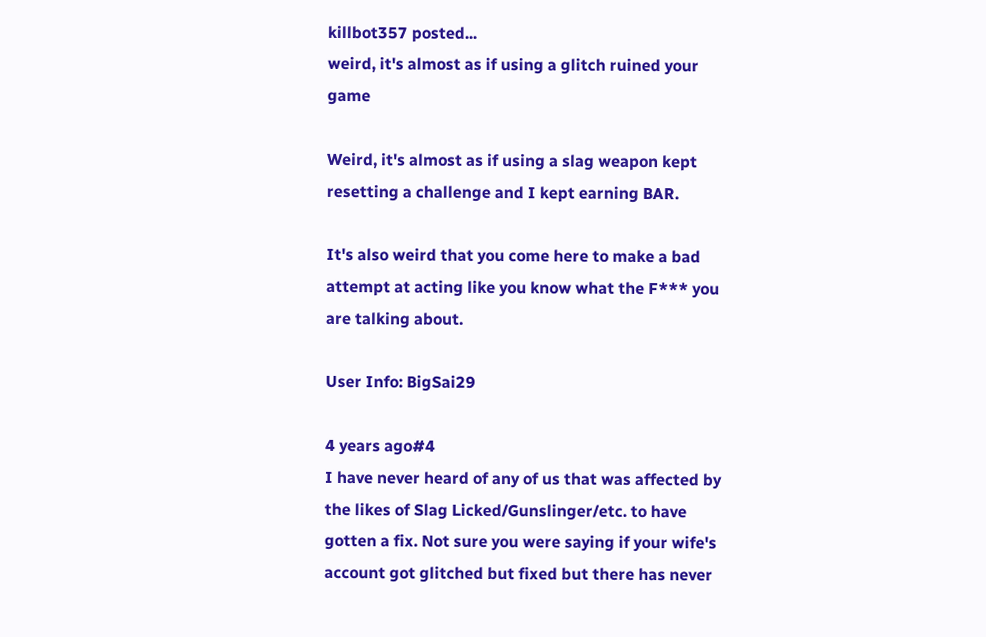killbot357 posted...
weird, it's almost as if using a glitch ruined your game

Weird, it's almost as if using a slag weapon kept resetting a challenge and I kept earning BAR.

It's also weird that you come here to make a bad attempt at acting like you know what the F*** you are talking about.

User Info: BigSai29

4 years ago#4
I have never heard of any of us that was affected by the likes of Slag Licked/Gunslinger/etc. to have gotten a fix. Not sure you were saying if your wife's account got glitched but fixed but there has never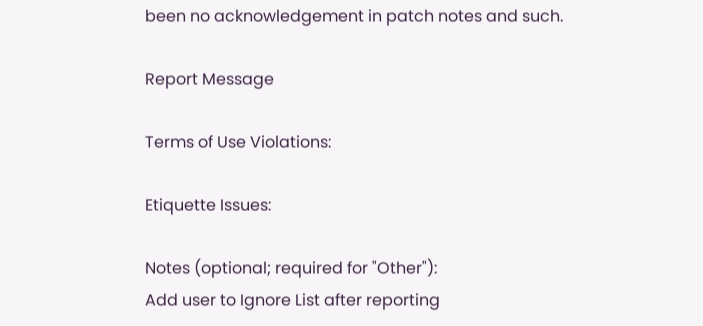been no acknowledgement in patch notes and such.

Report Message

Terms of Use Violations:

Etiquette Issues:

Notes (optional; required for "Other"):
Add user to Ignore List after reporting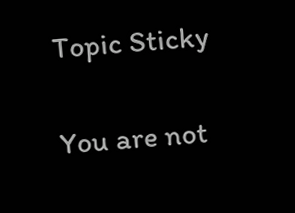Topic Sticky

You are not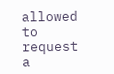allowed to request a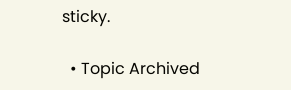sticky.

  • Topic Archived